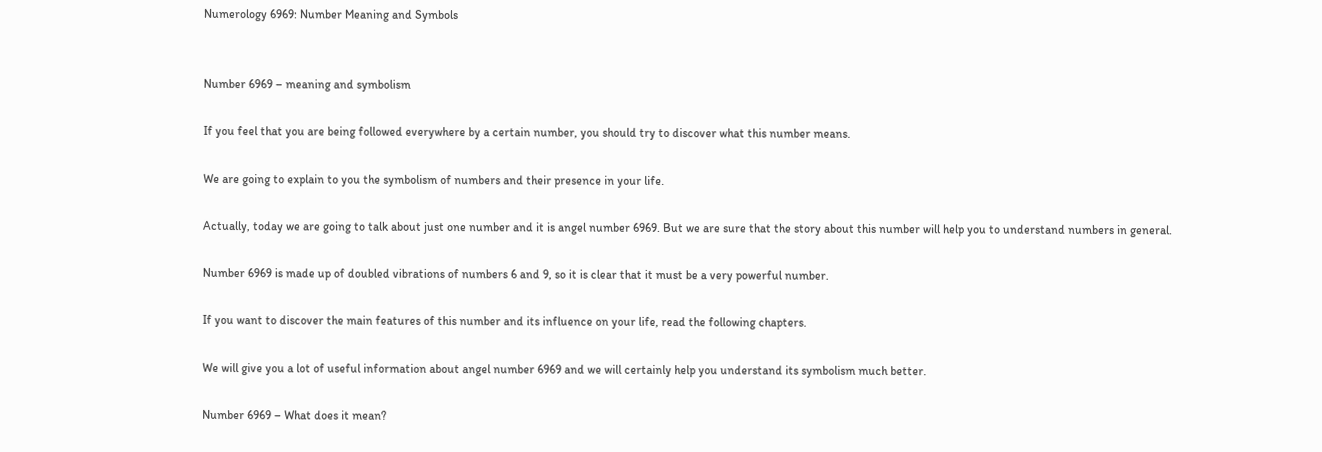Numerology 6969: Number Meaning and Symbols


Number 6969 – meaning and symbolism

If you feel that you are being followed everywhere by a certain number, you should try to discover what this number means.

We are going to explain to you the symbolism of numbers and their presence in your life.

Actually, today we are going to talk about just one number and it is angel number 6969. But we are sure that the story about this number will help you to understand numbers in general.

Number 6969 is made up of doubled vibrations of numbers 6 and 9, so it is clear that it must be a very powerful number.

If you want to discover the main features of this number and its influence on your life, read the following chapters.

We will give you a lot of useful information about angel number 6969 and we will certainly help you understand its symbolism much better.

Number 6969 – What does it mean?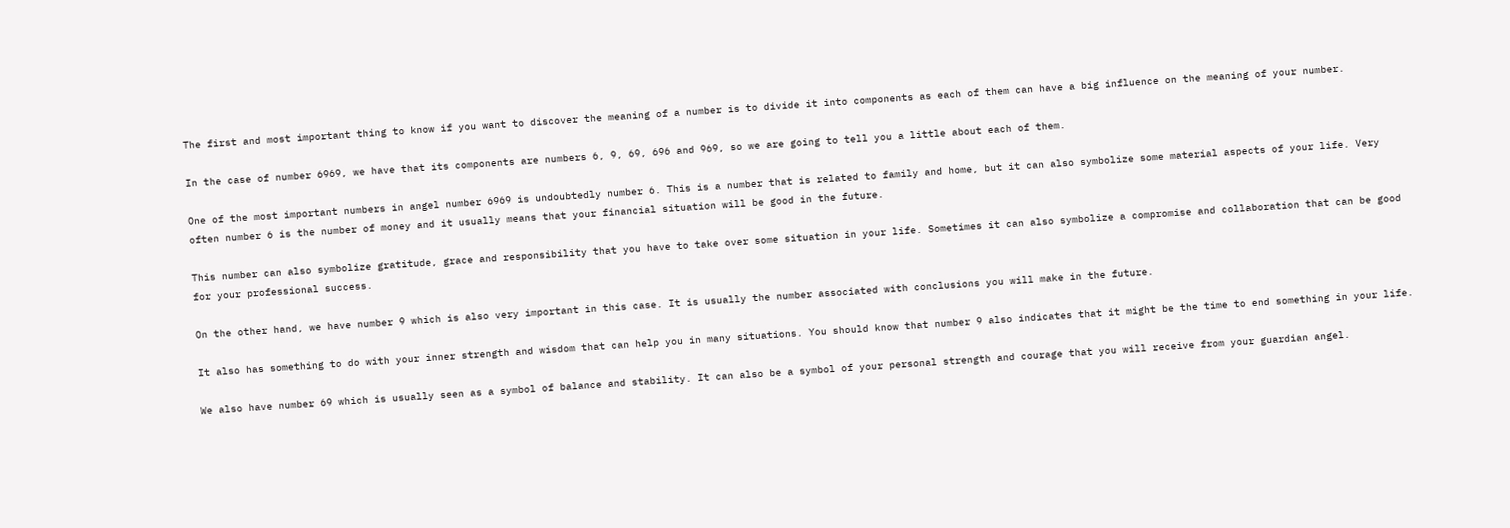The first and most important thing to know if you want to discover the meaning of a number is to divide it into components as each of them can have a big influence on the meaning of your number.

In the case of number 6969, we have that its components are numbers 6, 9, 69, 696 and 969, so we are going to tell you a little about each of them.

One of the most important numbers in angel number 6969 is undoubtedly number 6. This is a number that is related to family and home, but it can also symbolize some material aspects of your life. Very often number 6 is the number of money and it usually means that your financial situation will be good in the future.

This number can also symbolize gratitude, grace and responsibility that you have to take over some situation in your life. Sometimes it can also symbolize a compromise and collaboration that can be good for your professional success.

On the other hand, we have number 9 which is also very important in this case. It is usually the number associated with conclusions you will make in the future.

It also has something to do with your inner strength and wisdom that can help you in many situations. You should know that number 9 also indicates that it might be the time to end something in your life.

We also have number 69 which is usually seen as a symbol of balance and stability. It can also be a symbol of your personal strength and courage that you will receive from your guardian angel.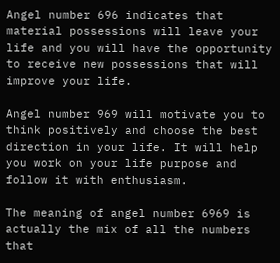Angel number 696 indicates that material possessions will leave your life and you will have the opportunity to receive new possessions that will improve your life.

Angel number 969 will motivate you to think positively and choose the best direction in your life. It will help you work on your life purpose and follow it with enthusiasm.

The meaning of angel number 6969 is actually the mix of all the numbers that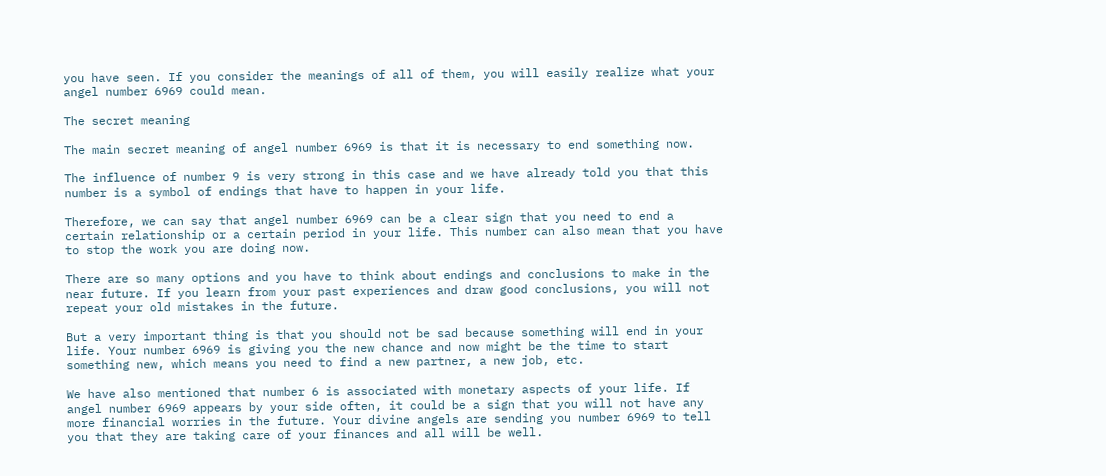you have seen. If you consider the meanings of all of them, you will easily realize what your angel number 6969 could mean.

The secret meaning

The main secret meaning of angel number 6969 is that it is necessary to end something now.

The influence of number 9 is very strong in this case and we have already told you that this number is a symbol of endings that have to happen in your life.

Therefore, we can say that angel number 6969 can be a clear sign that you need to end a certain relationship or a certain period in your life. This number can also mean that you have to stop the work you are doing now.

There are so many options and you have to think about endings and conclusions to make in the near future. If you learn from your past experiences and draw good conclusions, you will not repeat your old mistakes in the future.

But a very important thing is that you should not be sad because something will end in your life. Your number 6969 is giving you the new chance and now might be the time to start something new, which means you need to find a new partner, a new job, etc.

We have also mentioned that number 6 is associated with monetary aspects of your life. If angel number 6969 appears by your side often, it could be a sign that you will not have any more financial worries in the future. Your divine angels are sending you number 6969 to tell you that they are taking care of your finances and all will be well.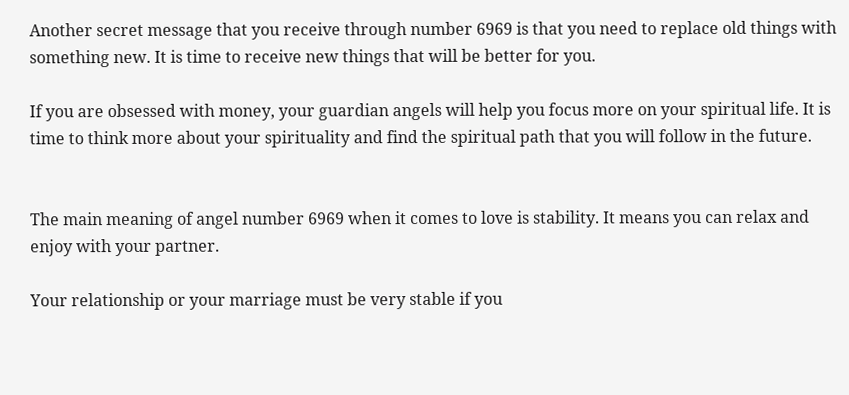Another secret message that you receive through number 6969 is that you need to replace old things with something new. It is time to receive new things that will be better for you.

If you are obsessed with money, your guardian angels will help you focus more on your spiritual life. It is time to think more about your spirituality and find the spiritual path that you will follow in the future.


The main meaning of angel number 6969 when it comes to love is stability. It means you can relax and enjoy with your partner.

Your relationship or your marriage must be very stable if you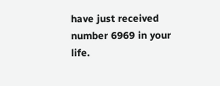have just received number 6969 in your life.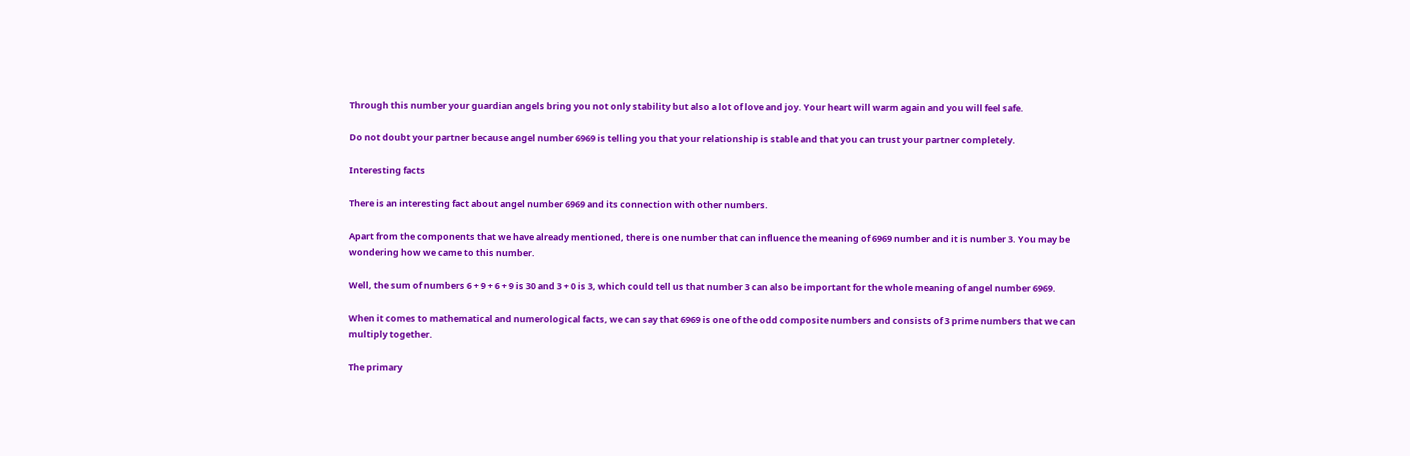Through this number your guardian angels bring you not only stability but also a lot of love and joy. Your heart will warm again and you will feel safe.

Do not doubt your partner because angel number 6969 is telling you that your relationship is stable and that you can trust your partner completely.

Interesting facts

There is an interesting fact about angel number 6969 and its connection with other numbers.

Apart from the components that we have already mentioned, there is one number that can influence the meaning of 6969 number and it is number 3. You may be wondering how we came to this number.

Well, the sum of numbers 6 + 9 + 6 + 9 is 30 and 3 + 0 is 3, which could tell us that number 3 can also be important for the whole meaning of angel number 6969.

When it comes to mathematical and numerological facts, we can say that 6969 is one of the odd composite numbers and consists of 3 prime numbers that we can multiply together.

The primary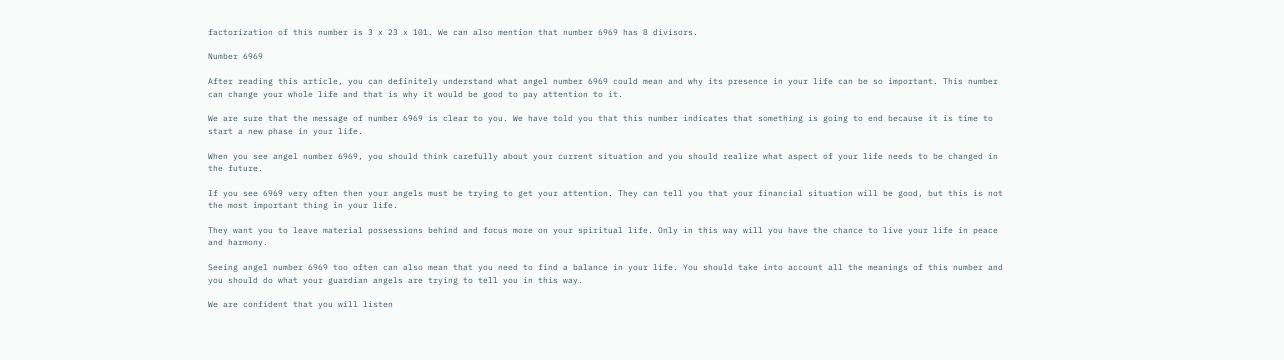factorization of this number is 3 x 23 x 101. We can also mention that number 6969 has 8 divisors.

Number 6969

After reading this article, you can definitely understand what angel number 6969 could mean and why its presence in your life can be so important. This number can change your whole life and that is why it would be good to pay attention to it.

We are sure that the message of number 6969 is clear to you. We have told you that this number indicates that something is going to end because it is time to start a new phase in your life.

When you see angel number 6969, you should think carefully about your current situation and you should realize what aspect of your life needs to be changed in the future.

If you see 6969 very often then your angels must be trying to get your attention. They can tell you that your financial situation will be good, but this is not the most important thing in your life.

They want you to leave material possessions behind and focus more on your spiritual life. Only in this way will you have the chance to live your life in peace and harmony.

Seeing angel number 6969 too often can also mean that you need to find a balance in your life. You should take into account all the meanings of this number and you should do what your guardian angels are trying to tell you in this way.

We are confident that you will listen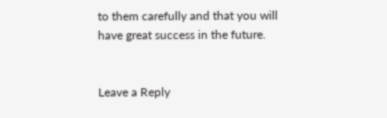to them carefully and that you will have great success in the future.


Leave a Reply